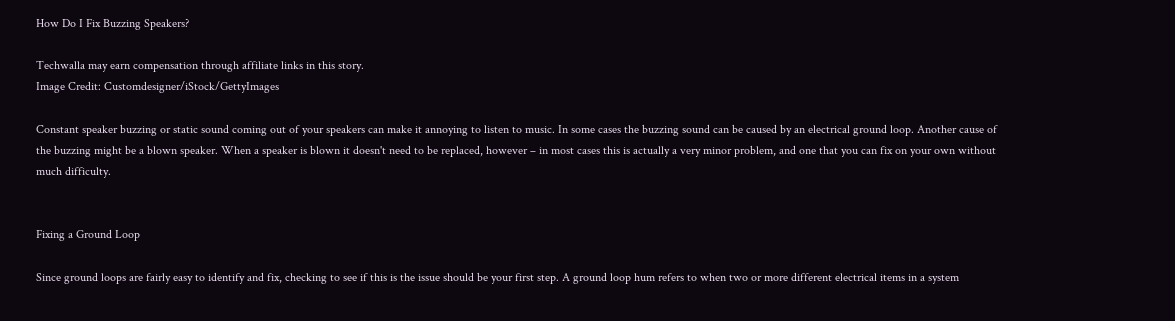How Do I Fix Buzzing Speakers?

Techwalla may earn compensation through affiliate links in this story.
Image Credit: Customdesigner/iStock/GettyImages

Constant speaker buzzing or static sound coming out of your speakers can make it annoying to listen to music. In some cases the buzzing sound can be caused by an electrical ground loop. Another cause of the buzzing might be a blown speaker. When a speaker is blown it doesn't need to be replaced, however – in most cases this is actually a very minor problem, and one that you can fix on your own without much difficulty.


Fixing a Ground Loop

Since ground loops are fairly easy to identify and fix, checking to see if this is the issue should be your first step. A ground loop hum refers to when two or more different electrical items in a system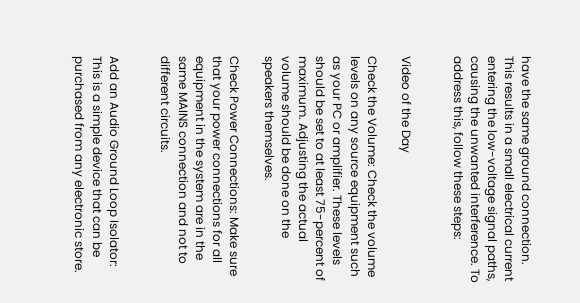have the same ground connection. This results in a small electrical current entering the low-voltage signal paths, causing the unwanted interference. To address this, follow these steps:


Video of the Day

Check the Volume: Check the volume levels on any source equipment such as your PC or amplifier. These levels should be set to at least 75-percent of maximum. Adjusting the actual volume should be done on the speakers themselves.

Check Power Connections: Make sure that your power connections for all equipment in the system are in the same MAINS connection and not to different circuits.


Add an Audio Ground Loop Isolator: This is a simple device that can be purchased from any electronic store.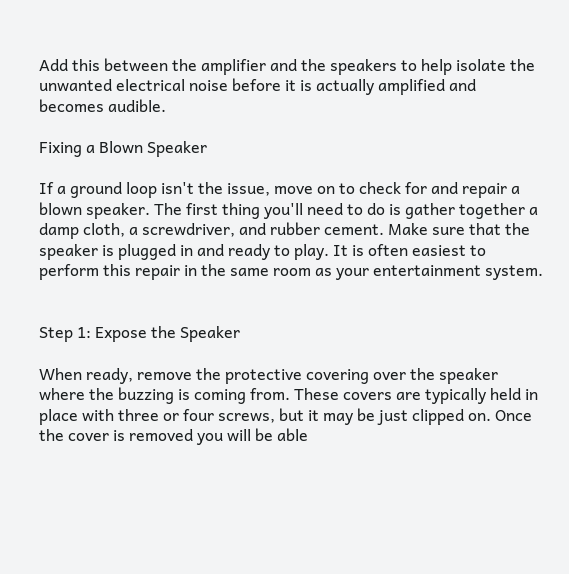Add this between the amplifier and the speakers to help isolate the unwanted electrical noise before it is actually amplified and becomes audible.

Fixing a Blown Speaker

If a ground loop isn't the issue, move on to check for and repair a blown speaker. The first thing you'll need to do is gather together a damp cloth, a screwdriver, and rubber cement. Make sure that the speaker is plugged in and ready to play. It is often easiest to perform this repair in the same room as your entertainment system.


Step 1: Expose the Speaker

When ready, remove the protective covering over the speaker where the buzzing is coming from. These covers are typically held in place with three or four screws, but it may be just clipped on. Once the cover is removed you will be able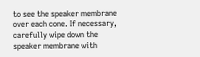to see the speaker membrane over each cone. If necessary, carefully wipe down the speaker membrane with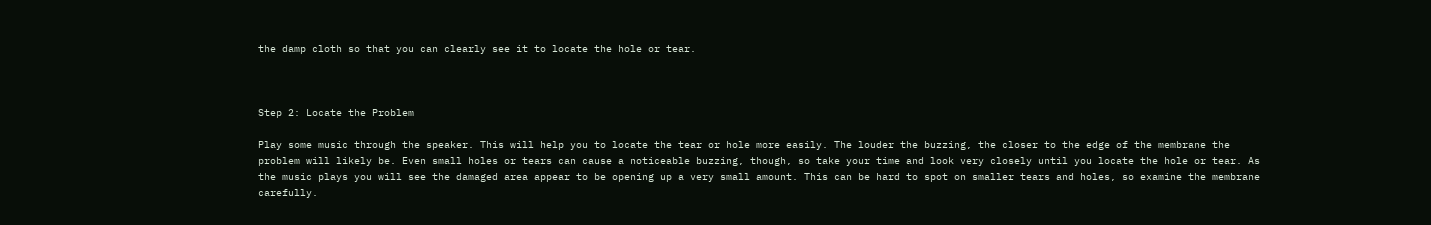the damp cloth so that you can clearly see it to locate the hole or tear.



Step 2: Locate the Problem

Play some music through the speaker. This will help you to locate the tear or hole more easily. The louder the buzzing, the closer to the edge of the membrane the problem will likely be. Even small holes or tears can cause a noticeable buzzing, though, so take your time and look very closely until you locate the hole or tear. As the music plays you will see the damaged area appear to be opening up a very small amount. This can be hard to spot on smaller tears and holes, so examine the membrane carefully.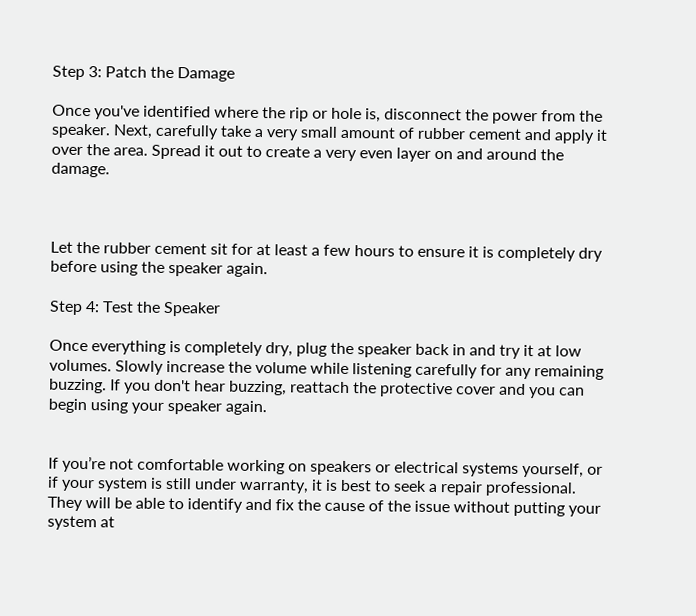Step 3: Patch the Damage

Once you've identified where the rip or hole is, disconnect the power from the speaker. Next, carefully take a very small amount of rubber cement and apply it over the area. Spread it out to create a very even layer on and around the damage.



Let the rubber cement sit for at least a few hours to ensure it is completely dry before using the speaker again.

Step 4: Test the Speaker

Once everything is completely dry, plug the speaker back in and try it at low volumes. Slowly increase the volume while listening carefully for any remaining buzzing. If you don't hear buzzing, reattach the protective cover and you can begin using your speaker again.


If you’re not comfortable working on speakers or electrical systems yourself, or if your system is still under warranty, it is best to seek a repair professional. They will be able to identify and fix the cause of the issue without putting your system at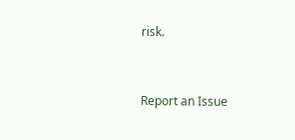risk.



Report an Issue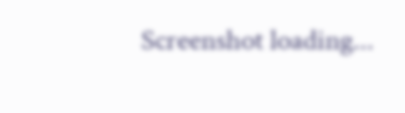Screenshot loading...